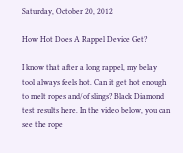Saturday, October 20, 2012

How Hot Does A Rappel Device Get?

I know that after a long rappel, my belay tool always feels hot. Can it get hot enough to melt ropes and/of slings? Black Diamond test results here. In the video below, you can see the rope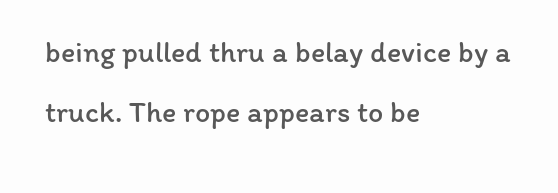being pulled thru a belay device by a truck. The rope appears to be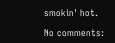smokin' hot.

No comments: